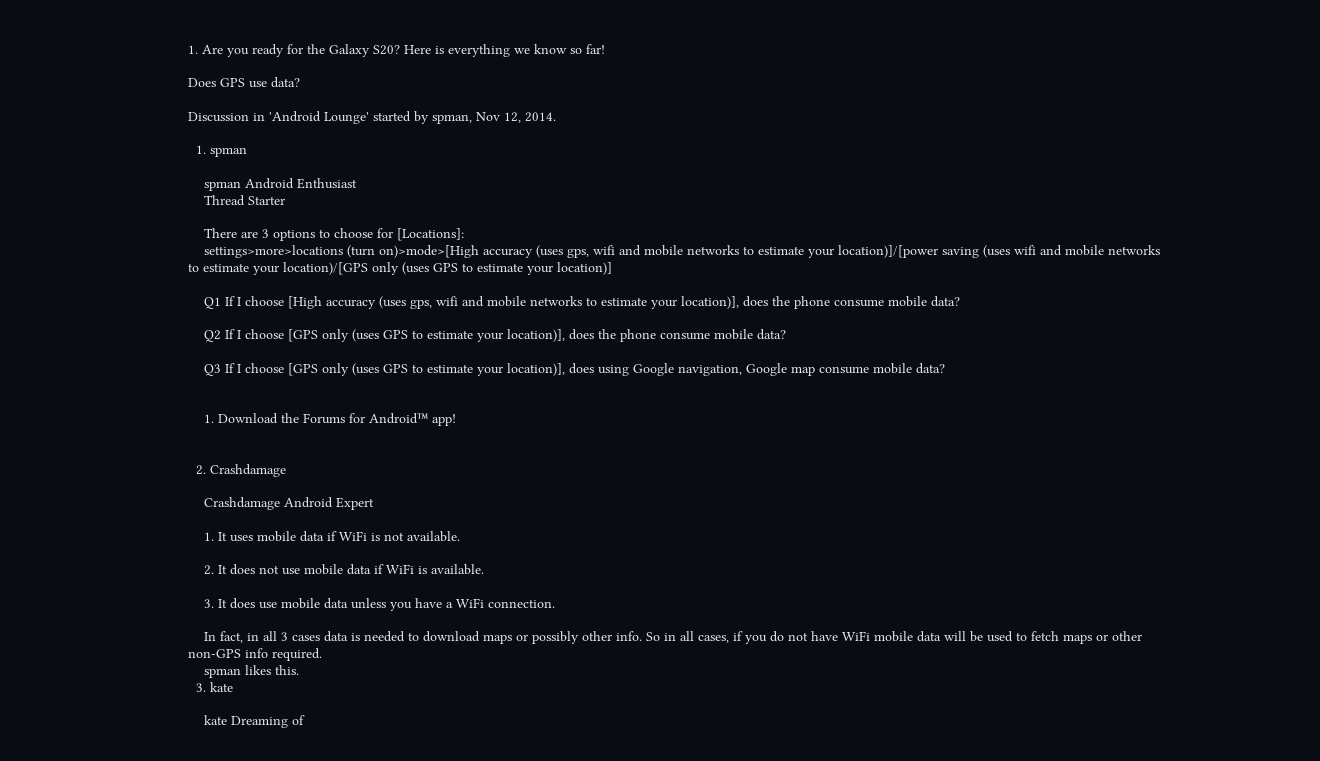1. Are you ready for the Galaxy S20? Here is everything we know so far!

Does GPS use data?

Discussion in 'Android Lounge' started by spman, Nov 12, 2014.

  1. spman

    spman Android Enthusiast
    Thread Starter

    There are 3 options to choose for [Locations]:
    settings>more>locations (turn on)>mode>[High accuracy (uses gps, wifi and mobile networks to estimate your location)]/[power saving (uses wifi and mobile networks to estimate your location)/[GPS only (uses GPS to estimate your location)]

    Q1 If I choose [High accuracy (uses gps, wifi and mobile networks to estimate your location)], does the phone consume mobile data?

    Q2 If I choose [GPS only (uses GPS to estimate your location)], does the phone consume mobile data?

    Q3 If I choose [GPS only (uses GPS to estimate your location)], does using Google navigation, Google map consume mobile data?


    1. Download the Forums for Android™ app!


  2. Crashdamage

    Crashdamage Android Expert

    1. It uses mobile data if WiFi is not available.

    2. It does not use mobile data if WiFi is available.

    3. It does use mobile data unless you have a WiFi connection.

    In fact, in all 3 cases data is needed to download maps or possibly other info. So in all cases, if you do not have WiFi mobile data will be used to fetch maps or other non-GPS info required.
    spman likes this.
  3. kate

    kate Dreaming of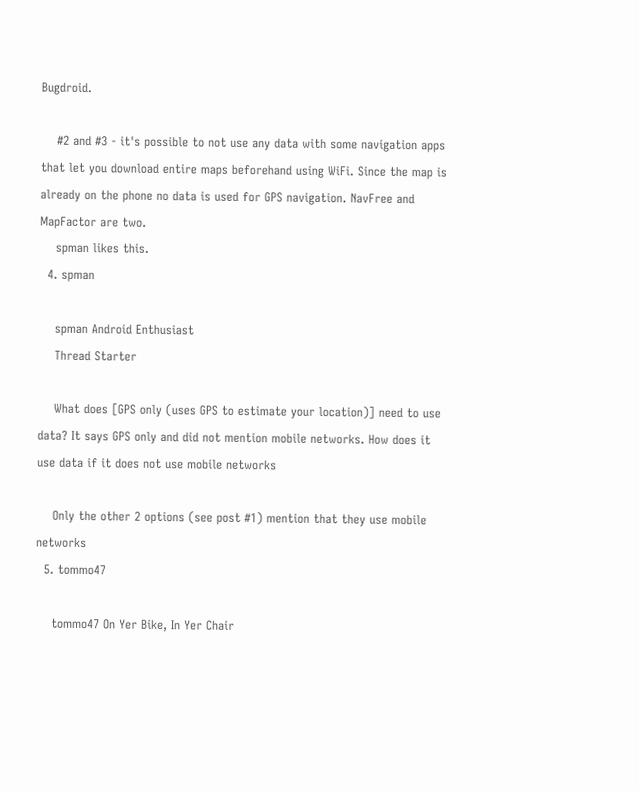Bugdroid.

    #2 and #3 - it's possible to not use any data with some navigation apps that let you download entire maps beforehand using WiFi. Since the map is already on the phone no data is used for GPS navigation. NavFree and MapFactor are two.
    spman likes this.
  4. spman

    spman Android Enthusiast
    Thread Starter

    What does [GPS only (uses GPS to estimate your location)] need to use data? It says GPS only and did not mention mobile networks. How does it use data if it does not use mobile networks

    Only the other 2 options (see post #1) mention that they use mobile networks
  5. tommo47

    tommo47 On Yer Bike, In Yer Chair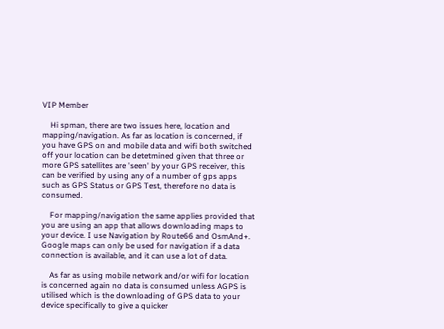VIP Member

    Hi spman, there are two issues here, location and mapping/navigation. As far as location is concerned, if you have GPS on and mobile data and wifi both switched off your location can be detetmined given that three or more GPS satellites are 'seen' by your GPS receiver, this can be verified by using any of a number of gps apps such as GPS Status or GPS Test, therefore no data is consumed.

    For mapping/navigation the same applies provided that you are using an app that allows downloading maps to your device. I use Navigation by Route66 and OsmAnd+. Google maps can only be used for navigation if a data connection is available, and it can use a lot of data.

    As far as using mobile network and/or wifi for location is concerned again no data is consumed unless AGPS is utilised which is the downloading of GPS data to your device specifically to give a quicker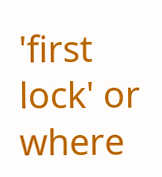'first lock' or where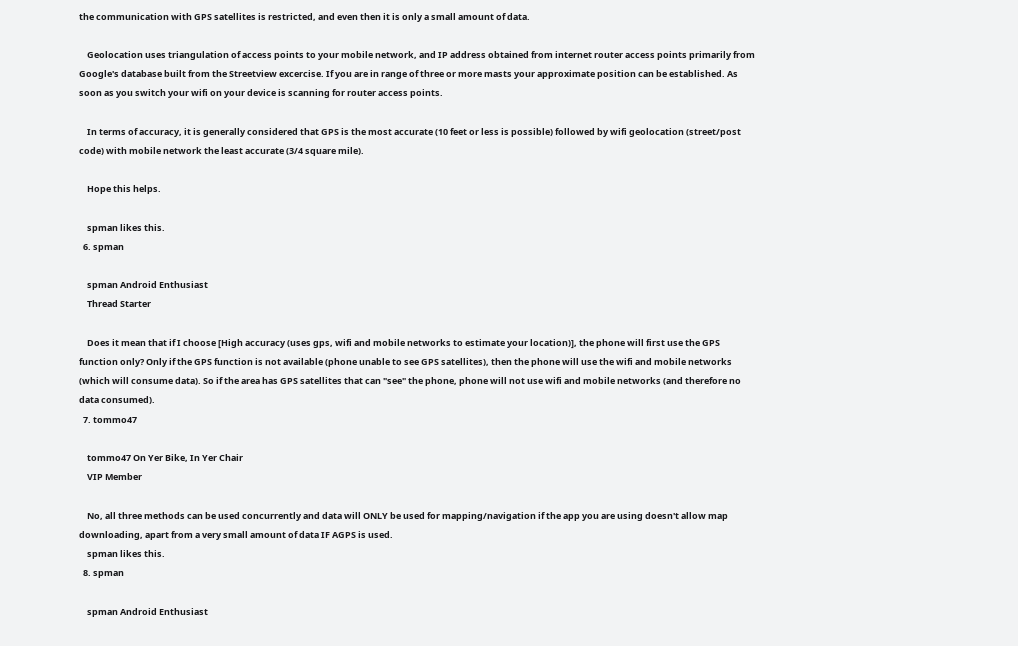the communication with GPS satellites is restricted, and even then it is only a small amount of data.

    Geolocation uses triangulation of access points to your mobile network, and IP address obtained from internet router access points primarily from Google's database built from the Streetview excercise. If you are in range of three or more masts your approximate position can be established. As soon as you switch your wifi on your device is scanning for router access points.

    In terms of accuracy, it is generally considered that GPS is the most accurate (10 feet or less is possible) followed by wifi geolocation (street/post code) with mobile network the least accurate (3/4 square mile).

    Hope this helps.

    spman likes this.
  6. spman

    spman Android Enthusiast
    Thread Starter

    Does it mean that if I choose [High accuracy (uses gps, wifi and mobile networks to estimate your location)], the phone will first use the GPS function only? Only if the GPS function is not available (phone unable to see GPS satellites), then the phone will use the wifi and mobile networks (which will consume data). So if the area has GPS satellites that can "see" the phone, phone will not use wifi and mobile networks (and therefore no data consumed).
  7. tommo47

    tommo47 On Yer Bike, In Yer Chair
    VIP Member

    No, all three methods can be used concurrently and data will ONLY be used for mapping/navigation if the app you are using doesn't allow map downloading, apart from a very small amount of data IF AGPS is used.
    spman likes this.
  8. spman

    spman Android Enthusiast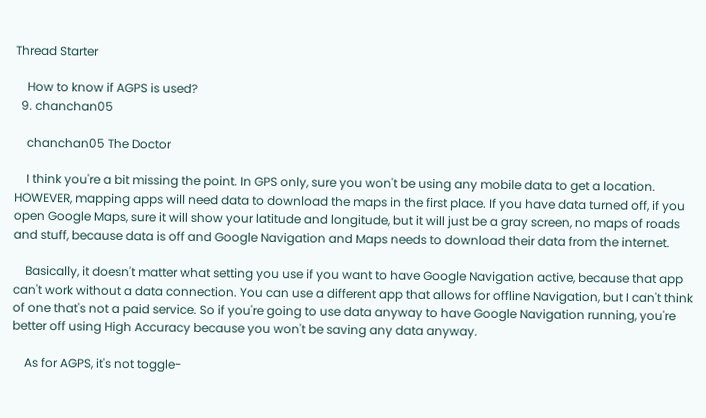Thread Starter

    How to know if AGPS is used?
  9. chanchan05

    chanchan05 The Doctor

    I think you're a bit missing the point. In GPS only, sure you won't be using any mobile data to get a location. HOWEVER, mapping apps will need data to download the maps in the first place. If you have data turned off, if you open Google Maps, sure it will show your latitude and longitude, but it will just be a gray screen, no maps of roads and stuff, because data is off and Google Navigation and Maps needs to download their data from the internet.

    Basically, it doesn't matter what setting you use if you want to have Google Navigation active, because that app can't work without a data connection. You can use a different app that allows for offline Navigation, but I can't think of one that's not a paid service. So if you're going to use data anyway to have Google Navigation running, you're better off using High Accuracy because you won't be saving any data anyway.

    As for AGPS, it's not toggle-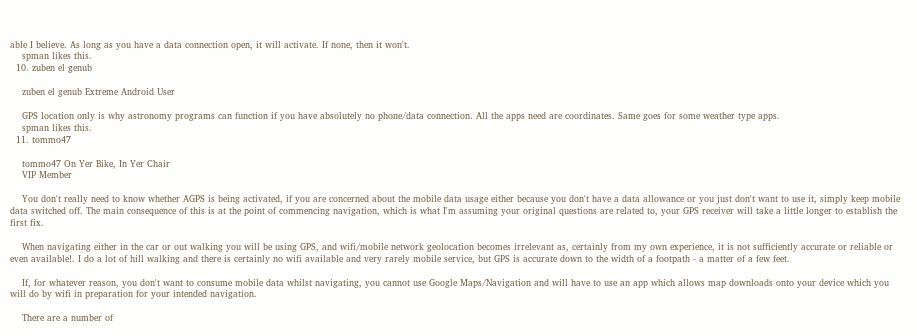able I believe. As long as you have a data connection open, it will activate. If none, then it won't.
    spman likes this.
  10. zuben el genub

    zuben el genub Extreme Android User

    GPS location only is why astronomy programs can function if you have absolutely no phone/data connection. All the apps need are coordinates. Same goes for some weather type apps.
    spman likes this.
  11. tommo47

    tommo47 On Yer Bike, In Yer Chair
    VIP Member

    You don't really need to know whether AGPS is being activated, if you are concerned about the mobile data usage either because you don't have a data allowance or you just don't want to use it, simply keep mobile data switched off. The main consequence of this is at the point of commencing navigation, which is what I'm assuming your original questions are related to, your GPS receiver will take a little longer to establish the first fix.

    When navigating either in the car or out walking you will be using GPS, and wifi/mobile network geolocation becomes irrelevant as, certainly from my own experience, it is not sufficiently accurate or reliable or even available!. I do a lot of hill walking and there is certainly no wifi available and very rarely mobile service, but GPS is accurate down to the width of a footpath - a matter of a few feet.

    If, for whatever reason, you don't want to consume mobile data whilst navigating, you cannot use Google Maps/Navigation and will have to use an app which allows map downloads onto your device which you will do by wifi in preparation for your intended navigation.

    There are a number of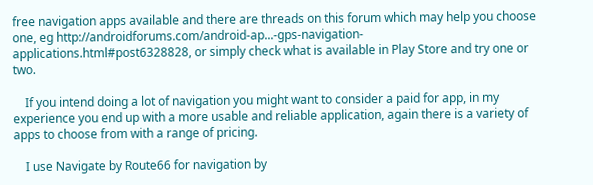free navigation apps available and there are threads on this forum which may help you choose one, eg http://androidforums.com/android-ap...-gps-navigation-applications.html#post6328828, or simply check what is available in Play Store and try one or two.

    If you intend doing a lot of navigation you might want to consider a paid for app, in my experience you end up with a more usable and reliable application, again there is a variety of apps to choose from with a range of pricing.

    I use Navigate by Route66 for navigation by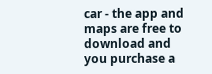car - the app and maps are free to download and you purchase a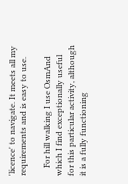'licence' to navigate. It meets all my requirements and is easy to use.

    For hill walking I use OsmAnd which I find exceptionally useful for this particular activity, although it is a fully functioning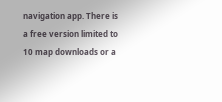navigation app. There is a free version limited to 10 map downloads or a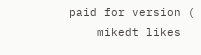paid for version (
    mikedt likes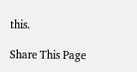this.

Share This Page